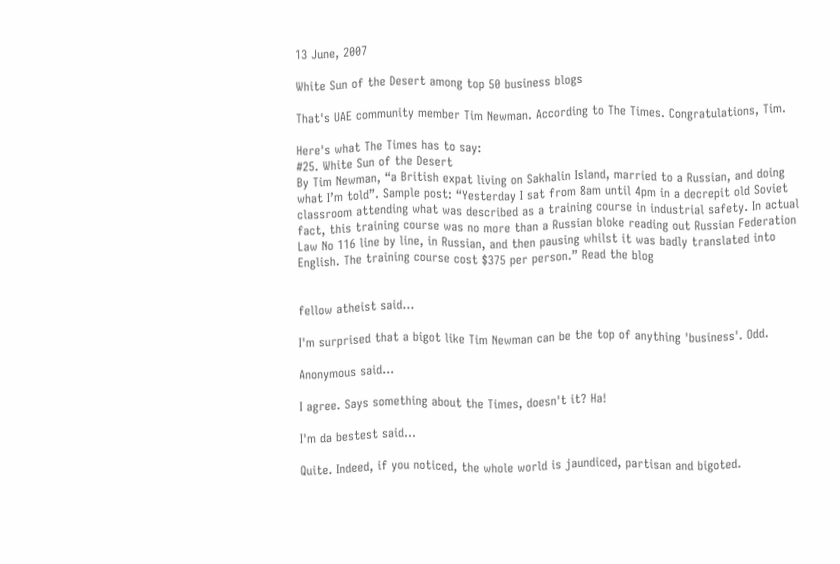13 June, 2007

White Sun of the Desert among top 50 business blogs

That's UAE community member Tim Newman. According to The Times. Congratulations, Tim.

Here's what The Times has to say:
#25. White Sun of the Desert
By Tim Newman, “a British expat living on Sakhalin Island, married to a Russian, and doing what I’m told”. Sample post: “Yesterday I sat from 8am until 4pm in a decrepit old Soviet classroom attending what was described as a training course in industrial safety. In actual fact, this training course was no more than a Russian bloke reading out Russian Federation Law No 116 line by line, in Russian, and then pausing whilst it was badly translated into English. The training course cost $375 per person.” Read the blog


fellow atheist said...

I'm surprised that a bigot like Tim Newman can be the top of anything 'business'. Odd.

Anonymous said...

I agree. Says something about the Times, doesn't it? Ha!

I'm da bestest said...

Quite. Indeed, if you noticed, the whole world is jaundiced, partisan and bigoted.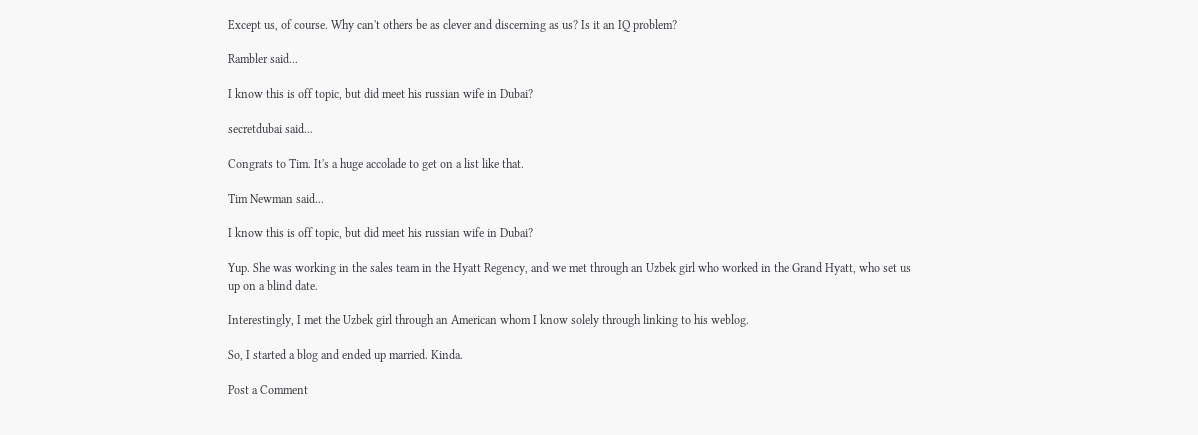Except us, of course. Why can't others be as clever and discerning as us? Is it an IQ problem?

Rambler said...

I know this is off topic, but did meet his russian wife in Dubai?

secretdubai said...

Congrats to Tim. It's a huge accolade to get on a list like that.

Tim Newman said...

I know this is off topic, but did meet his russian wife in Dubai?

Yup. She was working in the sales team in the Hyatt Regency, and we met through an Uzbek girl who worked in the Grand Hyatt, who set us up on a blind date.

Interestingly, I met the Uzbek girl through an American whom I know solely through linking to his weblog.

So, I started a blog and ended up married. Kinda.

Post a Comment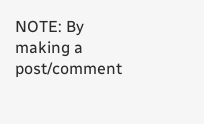NOTE: By making a post/comment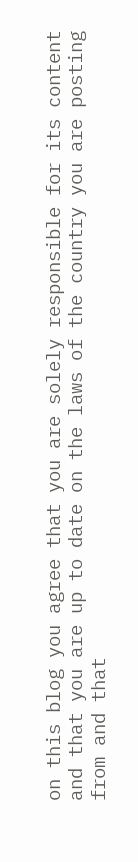on this blog you agree that you are solely responsible for its content and that you are up to date on the laws of the country you are posting from and that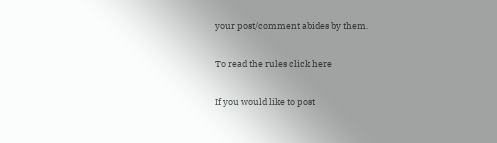your post/comment abides by them.

To read the rules click here

If you would like to post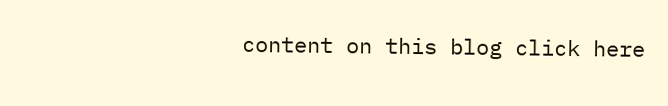content on this blog click here